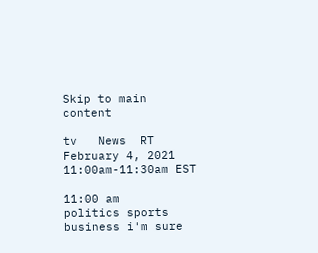Skip to main content

tv   News  RT  February 4, 2021 11:00am-11:30am EST

11:00 am
politics sports business i'm sure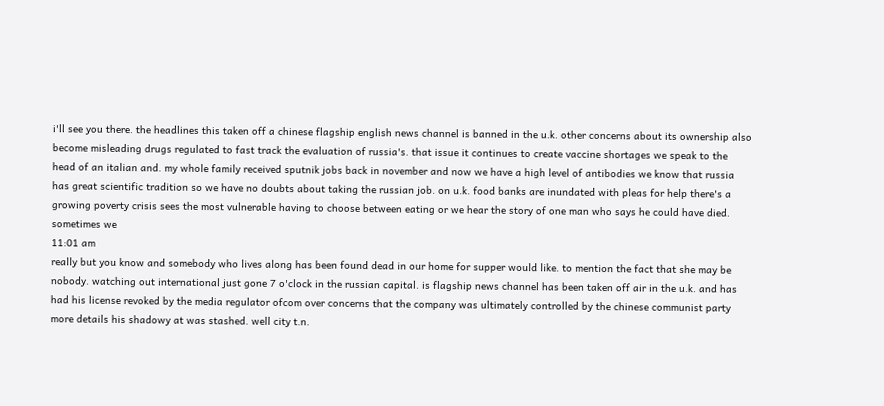i'll see you there. the headlines this taken off a chinese flagship english news channel is banned in the u.k. other concerns about its ownership also become misleading drugs regulated to fast track the evaluation of russia's. that issue it continues to create vaccine shortages we speak to the head of an italian and. my whole family received sputnik jobs back in november and now we have a high level of antibodies we know that russia has great scientific tradition so we have no doubts about taking the russian job. on u.k. food banks are inundated with pleas for help there's a growing poverty crisis sees the most vulnerable having to choose between eating or we hear the story of one man who says he could have died. sometimes we
11:01 am
really but you know and somebody who lives along has been found dead in our home for supper would like. to mention the fact that she may be nobody. watching out international just gone 7 o'clock in the russian capital. is flagship news channel has been taken off air in the u.k. and has had his license revoked by the media regulator ofcom over concerns that the company was ultimately controlled by the chinese communist party more details his shadowy at was stashed. well city t.n.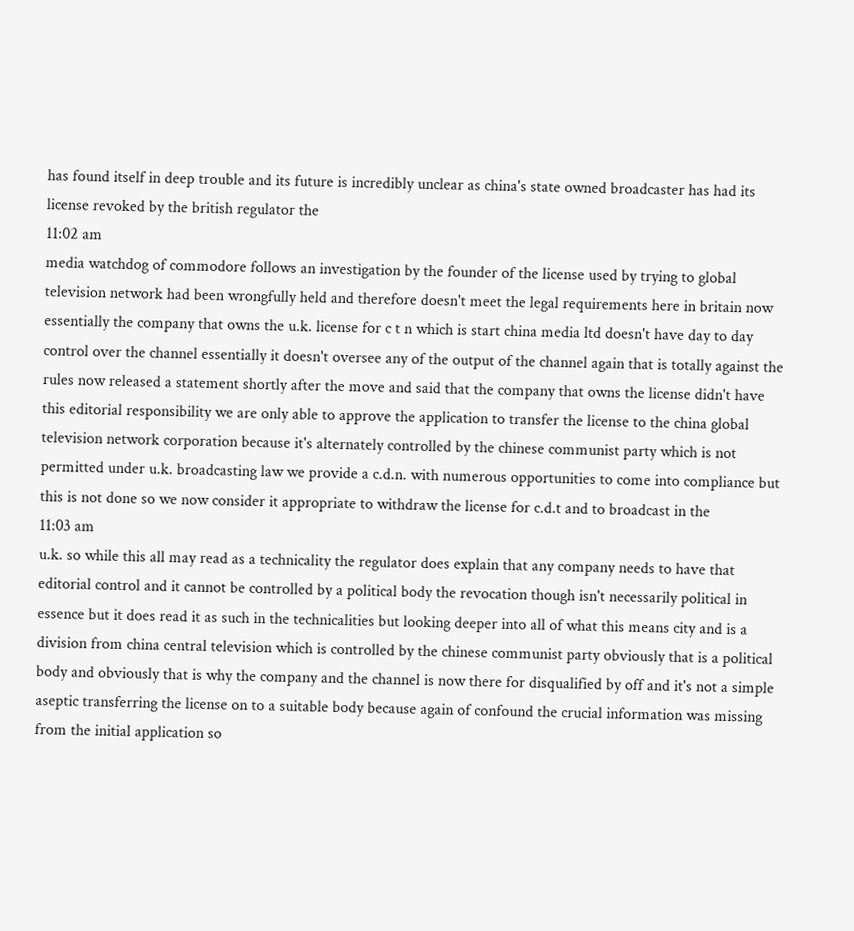has found itself in deep trouble and its future is incredibly unclear as china's state owned broadcaster has had its license revoked by the british regulator the
11:02 am
media watchdog of commodore follows an investigation by the founder of the license used by trying to global television network had been wrongfully held and therefore doesn't meet the legal requirements here in britain now essentially the company that owns the u.k. license for c t n which is start china media ltd doesn't have day to day control over the channel essentially it doesn't oversee any of the output of the channel again that is totally against the rules now released a statement shortly after the move and said that the company that owns the license didn't have this editorial responsibility we are only able to approve the application to transfer the license to the china global television network corporation because it's alternately controlled by the chinese communist party which is not permitted under u.k. broadcasting law we provide a c.d.n. with numerous opportunities to come into compliance but this is not done so we now consider it appropriate to withdraw the license for c.d.t and to broadcast in the
11:03 am
u.k. so while this all may read as a technicality the regulator does explain that any company needs to have that editorial control and it cannot be controlled by a political body the revocation though isn't necessarily political in essence but it does read it as such in the technicalities but looking deeper into all of what this means city and is a division from china central television which is controlled by the chinese communist party obviously that is a political body and obviously that is why the company and the channel is now there for disqualified by off and it's not a simple aseptic transferring the license on to a suitable body because again of confound the crucial information was missing from the initial application so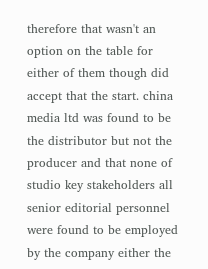therefore that wasn't an option on the table for either of them though did accept that the start. china media ltd was found to be the distributor but not the producer and that none of studio key stakeholders all senior editorial personnel were found to be employed by the company either the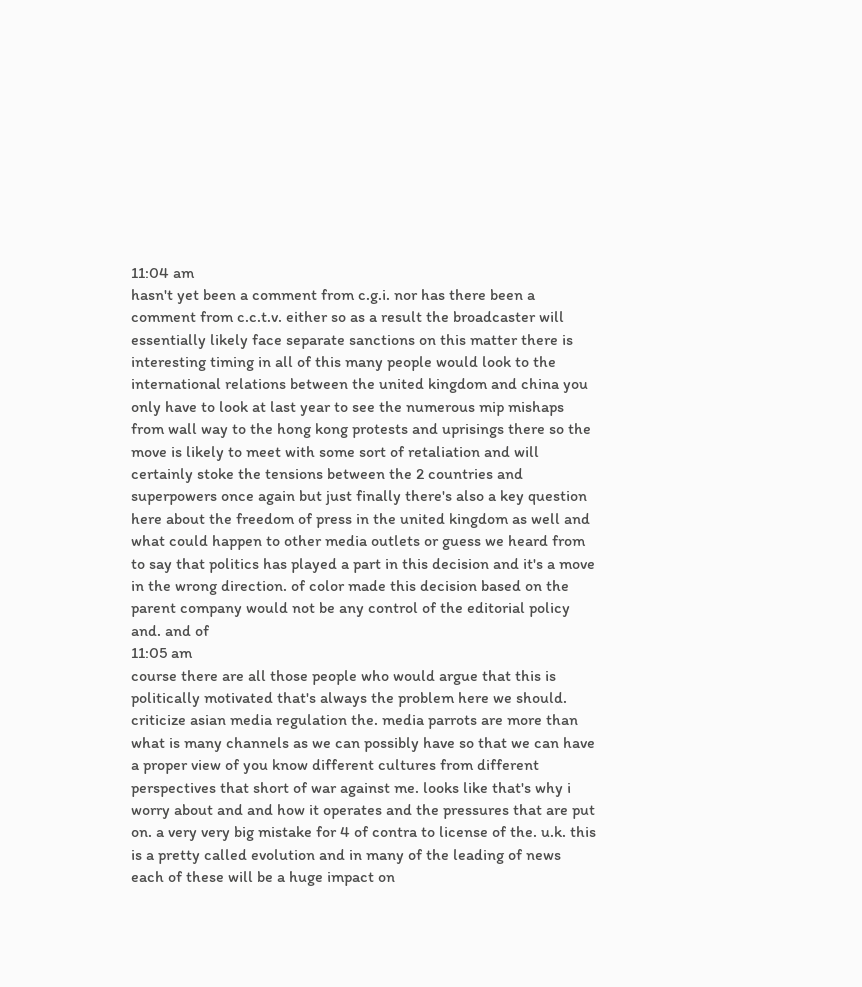11:04 am
hasn't yet been a comment from c.g.i. nor has there been a comment from c.c.t.v. either so as a result the broadcaster will essentially likely face separate sanctions on this matter there is interesting timing in all of this many people would look to the international relations between the united kingdom and china you only have to look at last year to see the numerous mip mishaps from wall way to the hong kong protests and uprisings there so the move is likely to meet with some sort of retaliation and will certainly stoke the tensions between the 2 countries and superpowers once again but just finally there's also a key question here about the freedom of press in the united kingdom as well and what could happen to other media outlets or guess we heard from to say that politics has played a part in this decision and it's a move in the wrong direction. of color made this decision based on the parent company would not be any control of the editorial policy and. and of
11:05 am
course there are all those people who would argue that this is politically motivated that's always the problem here we should. criticize asian media regulation the. media parrots are more than what is many channels as we can possibly have so that we can have a proper view of you know different cultures from different perspectives that short of war against me. looks like that's why i worry about and and how it operates and the pressures that are put on. a very very big mistake for 4 of contra to license of the. u.k. this is a pretty called evolution and in many of the leading of news each of these will be a huge impact on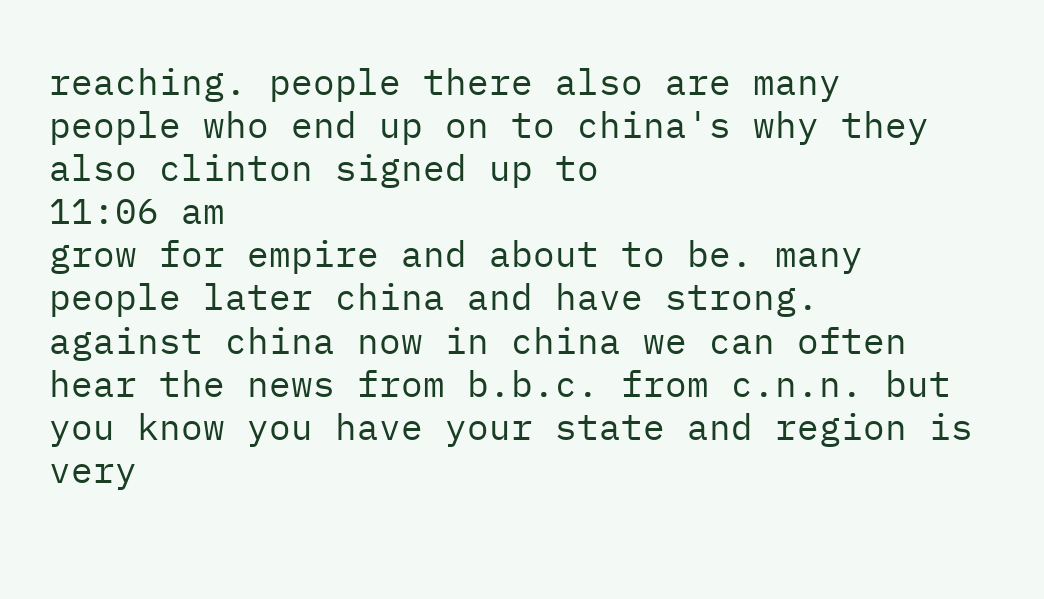reaching. people there also are many people who end up on to china's why they also clinton signed up to
11:06 am
grow for empire and about to be. many people later china and have strong. against china now in china we can often hear the news from b.b.c. from c.n.n. but you know you have your state and region is very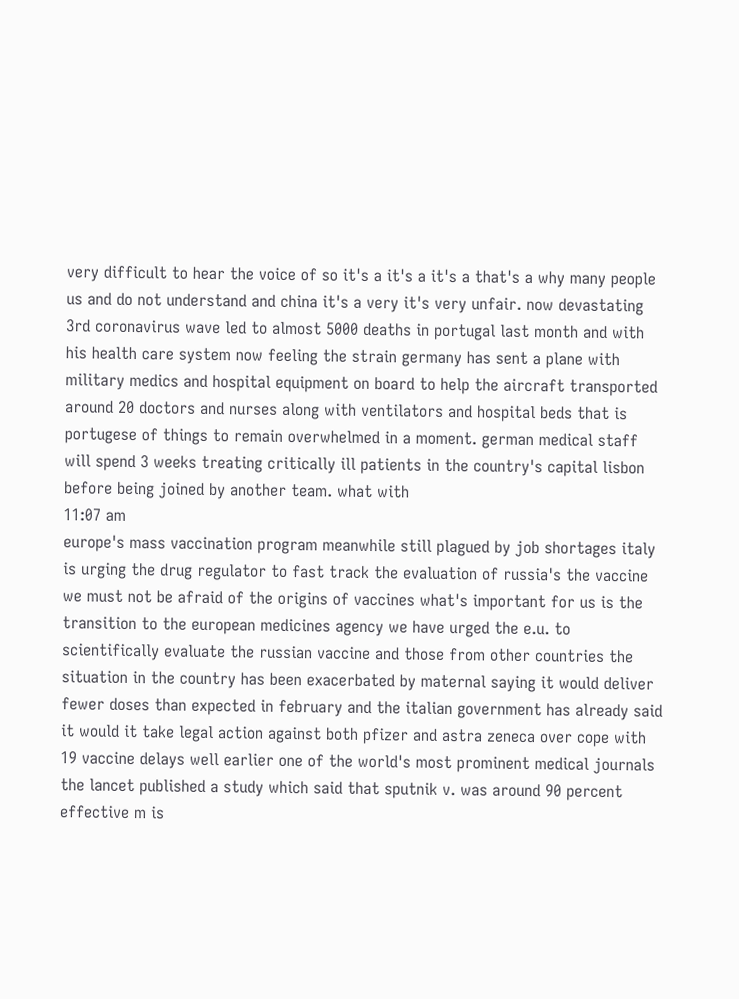very difficult to hear the voice of so it's a it's a it's a that's a why many people us and do not understand and china it's a very it's very unfair. now devastating 3rd coronavirus wave led to almost 5000 deaths in portugal last month and with his health care system now feeling the strain germany has sent a plane with military medics and hospital equipment on board to help the aircraft transported around 20 doctors and nurses along with ventilators and hospital beds that is portugese of things to remain overwhelmed in a moment. german medical staff will spend 3 weeks treating critically ill patients in the country's capital lisbon before being joined by another team. what with
11:07 am
europe's mass vaccination program meanwhile still plagued by job shortages italy is urging the drug regulator to fast track the evaluation of russia's the vaccine we must not be afraid of the origins of vaccines what's important for us is the transition to the european medicines agency we have urged the e.u. to scientifically evaluate the russian vaccine and those from other countries the situation in the country has been exacerbated by maternal saying it would deliver fewer doses than expected in february and the italian government has already said it would it take legal action against both pfizer and astra zeneca over cope with 19 vaccine delays well earlier one of the world's most prominent medical journals the lancet published a study which said that sputnik v. was around 90 percent effective m is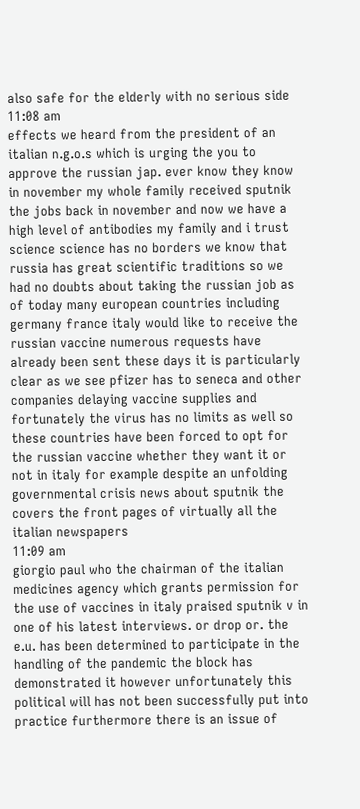also safe for the elderly with no serious side
11:08 am
effects we heard from the president of an italian n.g.o.s which is urging the you to approve the russian jap. ever know they know in november my whole family received sputnik the jobs back in november and now we have a high level of antibodies my family and i trust science science has no borders we know that russia has great scientific traditions so we had no doubts about taking the russian job as of today many european countries including germany france italy would like to receive the russian vaccine numerous requests have already been sent these days it is particularly clear as we see pfizer has to seneca and other companies delaying vaccine supplies and fortunately the virus has no limits as well so these countries have been forced to opt for the russian vaccine whether they want it or not in italy for example despite an unfolding governmental crisis news about sputnik the covers the front pages of virtually all the italian newspapers
11:09 am
giorgio paul who the chairman of the italian medicines agency which grants permission for the use of vaccines in italy praised sputnik v in one of his latest interviews. or drop or. the e.u. has been determined to participate in the handling of the pandemic the block has demonstrated it however unfortunately this political will has not been successfully put into practice furthermore there is an issue of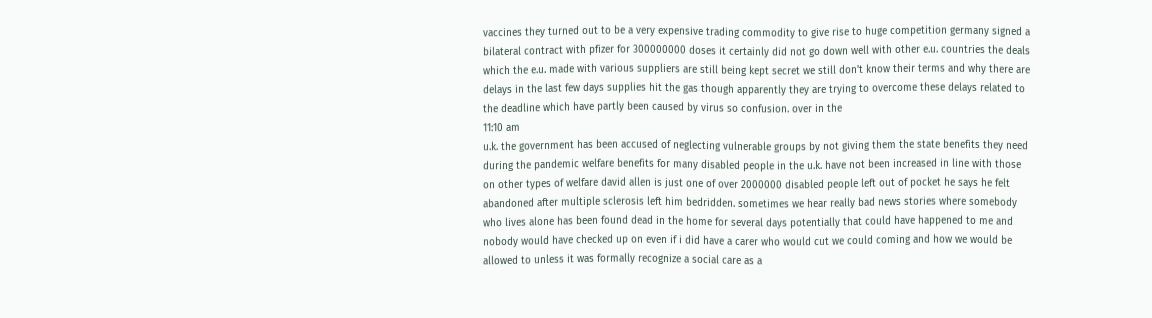vaccines they turned out to be a very expensive trading commodity to give rise to huge competition germany signed a bilateral contract with pfizer for 300000000 doses it certainly did not go down well with other e.u. countries the deals which the e.u. made with various suppliers are still being kept secret we still don't know their terms and why there are delays in the last few days supplies hit the gas though apparently they are trying to overcome these delays related to the deadline which have partly been caused by virus so confusion. over in the
11:10 am
u.k. the government has been accused of neglecting vulnerable groups by not giving them the state benefits they need during the pandemic welfare benefits for many disabled people in the u.k. have not been increased in line with those on other types of welfare david allen is just one of over 2000000 disabled people left out of pocket he says he felt abandoned after multiple sclerosis left him bedridden. sometimes we hear really bad news stories where somebody who lives alone has been found dead in the home for several days potentially that could have happened to me and nobody would have checked up on even if i did have a carer who would cut we could coming and how we would be allowed to unless it was formally recognize a social care as a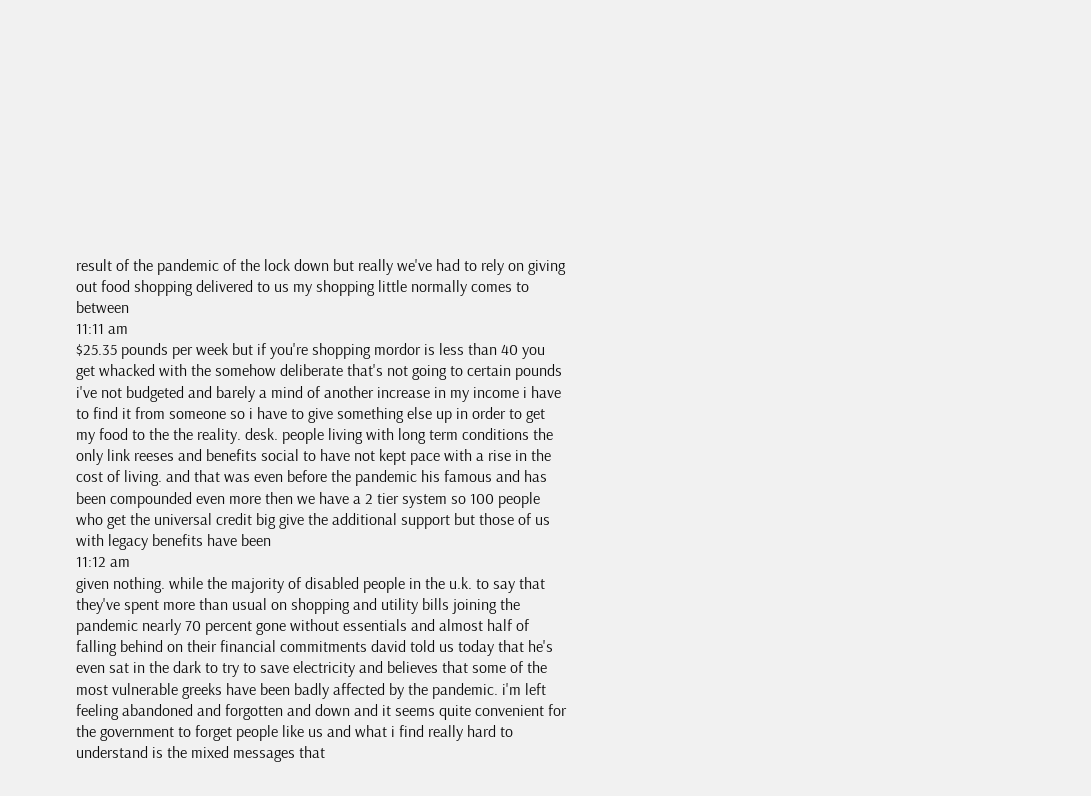result of the pandemic of the lock down but really we've had to rely on giving out food shopping delivered to us my shopping little normally comes to between
11:11 am
$25.35 pounds per week but if you're shopping mordor is less than 40 you get whacked with the somehow deliberate that's not going to certain pounds i've not budgeted and barely a mind of another increase in my income i have to find it from someone so i have to give something else up in order to get my food to the the reality. desk. people living with long term conditions the only link reeses and benefits social to have not kept pace with a rise in the cost of living. and that was even before the pandemic his famous and has been compounded even more then we have a 2 tier system so 100 people who get the universal credit big give the additional support but those of us with legacy benefits have been
11:12 am
given nothing. while the majority of disabled people in the u.k. to say that they've spent more than usual on shopping and utility bills joining the pandemic nearly 70 percent gone without essentials and almost half of falling behind on their financial commitments david told us today that he's even sat in the dark to try to save electricity and believes that some of the most vulnerable greeks have been badly affected by the pandemic. i'm left feeling abandoned and forgotten and down and it seems quite convenient for the government to forget people like us and what i find really hard to understand is the mixed messages that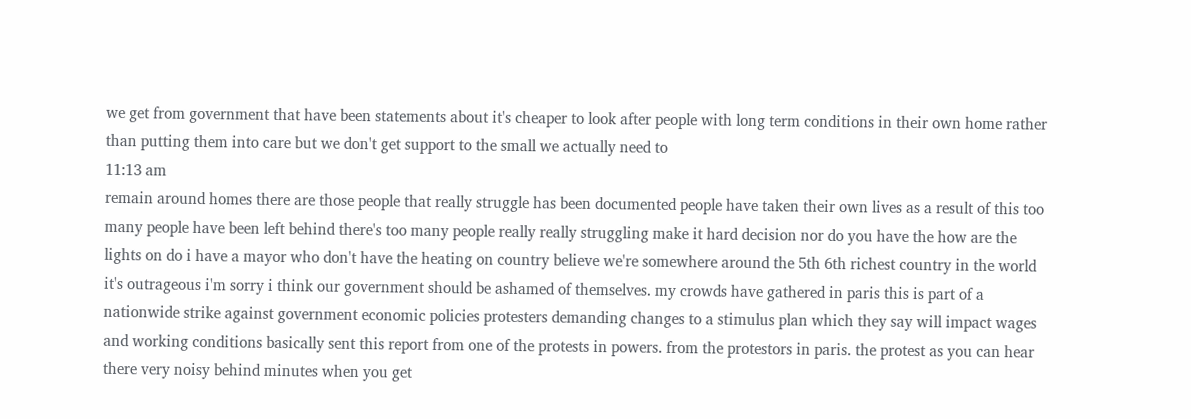we get from government that have been statements about it's cheaper to look after people with long term conditions in their own home rather than putting them into care but we don't get support to the small we actually need to
11:13 am
remain around homes there are those people that really struggle has been documented people have taken their own lives as a result of this too many people have been left behind there's too many people really really struggling make it hard decision nor do you have the how are the lights on do i have a mayor who don't have the heating on country believe we're somewhere around the 5th 6th richest country in the world it's outrageous i'm sorry i think our government should be ashamed of themselves. my crowds have gathered in paris this is part of a nationwide strike against government economic policies protesters demanding changes to a stimulus plan which they say will impact wages and working conditions basically sent this report from one of the protests in powers. from the protestors in paris. the protest as you can hear there very noisy behind minutes when you get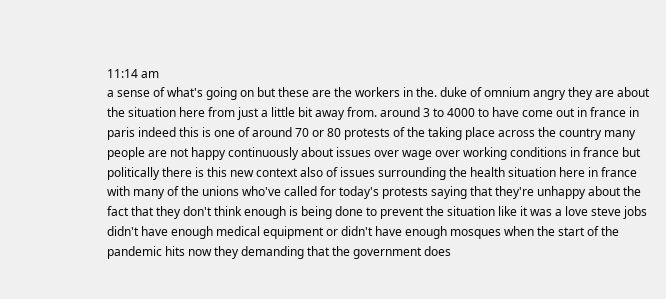11:14 am
a sense of what's going on but these are the workers in the. duke of omnium angry they are about the situation here from just a little bit away from. around 3 to 4000 to have come out in france in paris indeed this is one of around 70 or 80 protests of the taking place across the country many people are not happy continuously about issues over wage over working conditions in france but politically there is this new context also of issues surrounding the health situation here in france with many of the unions who've called for today's protests saying that they're unhappy about the fact that they don't think enough is being done to prevent the situation like it was a love steve jobs didn't have enough medical equipment or didn't have enough mosques when the start of the pandemic hits now they demanding that the government does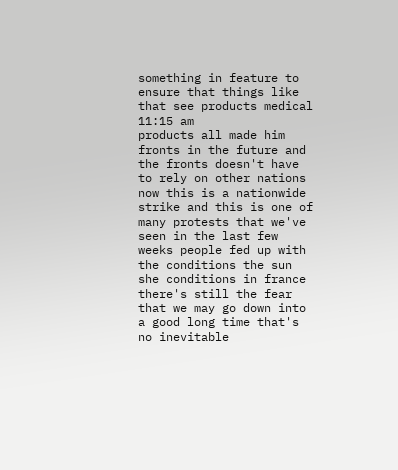something in feature to ensure that things like that see products medical
11:15 am
products all made him fronts in the future and the fronts doesn't have to rely on other nations now this is a nationwide strike and this is one of many protests that we've seen in the last few weeks people fed up with the conditions the sun she conditions in france there's still the fear that we may go down into a good long time that's no inevitable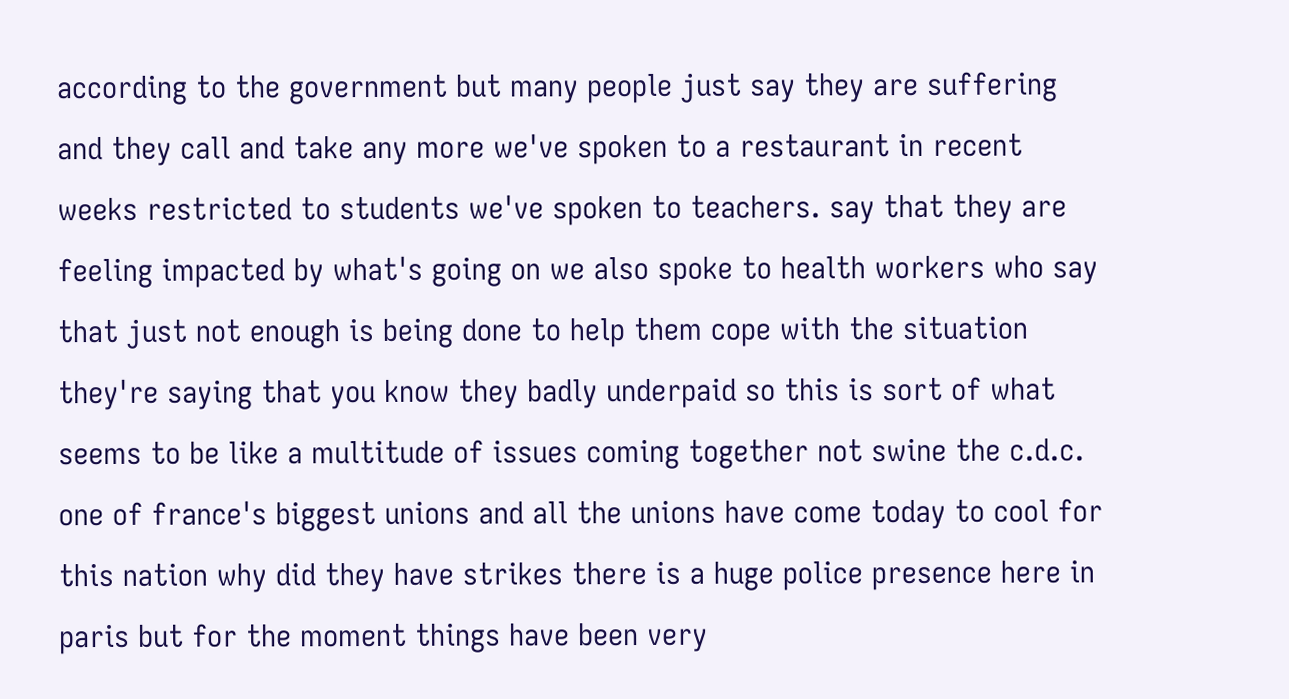according to the government but many people just say they are suffering and they call and take any more we've spoken to a restaurant in recent weeks restricted to students we've spoken to teachers. say that they are feeling impacted by what's going on we also spoke to health workers who say that just not enough is being done to help them cope with the situation they're saying that you know they badly underpaid so this is sort of what seems to be like a multitude of issues coming together not swine the c.d.c. one of france's biggest unions and all the unions have come today to cool for this nation why did they have strikes there is a huge police presence here in paris but for the moment things have been very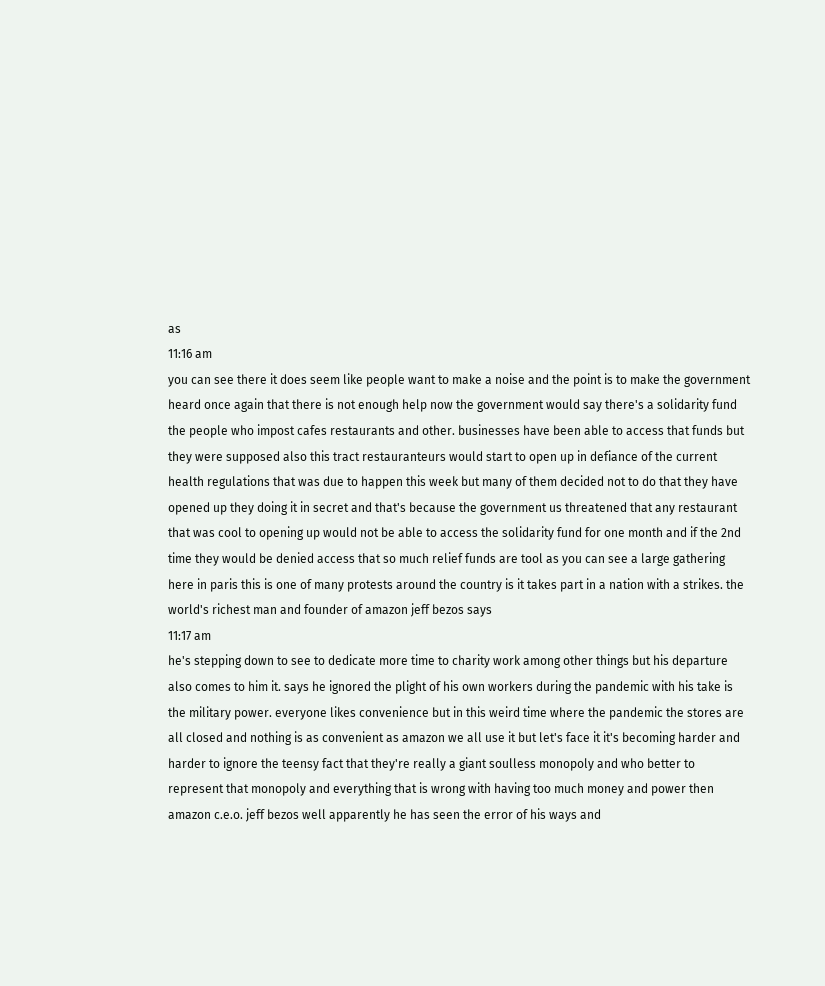as
11:16 am
you can see there it does seem like people want to make a noise and the point is to make the government heard once again that there is not enough help now the government would say there's a solidarity fund the people who impost cafes restaurants and other. businesses have been able to access that funds but they were supposed also this tract restauranteurs would start to open up in defiance of the current health regulations that was due to happen this week but many of them decided not to do that they have opened up they doing it in secret and that's because the government us threatened that any restaurant that was cool to opening up would not be able to access the solidarity fund for one month and if the 2nd time they would be denied access that so much relief funds are tool as you can see a large gathering here in paris this is one of many protests around the country is it takes part in a nation with a strikes. the world's richest man and founder of amazon jeff bezos says
11:17 am
he's stepping down to see to dedicate more time to charity work among other things but his departure also comes to him it. says he ignored the plight of his own workers during the pandemic with his take is the military power. everyone likes convenience but in this weird time where the pandemic the stores are all closed and nothing is as convenient as amazon we all use it but let's face it it's becoming harder and harder to ignore the teensy fact that they're really a giant soulless monopoly and who better to represent that monopoly and everything that is wrong with having too much money and power then amazon c.e.o. jeff bezos well apparently he has seen the error of his ways and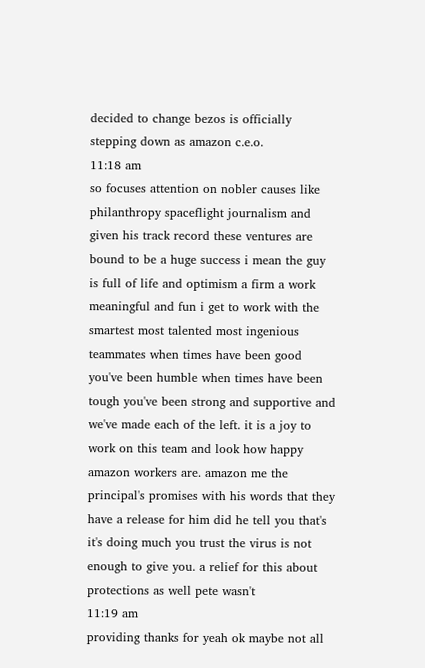decided to change bezos is officially stepping down as amazon c.e.o.
11:18 am
so focuses attention on nobler causes like philanthropy spaceflight journalism and given his track record these ventures are bound to be a huge success i mean the guy is full of life and optimism a firm a work meaningful and fun i get to work with the smartest most talented most ingenious teammates when times have been good you've been humble when times have been tough you've been strong and supportive and we've made each of the left. it is a joy to work on this team and look how happy amazon workers are. amazon me the principal's promises with his words that they have a release for him did he tell you that's it's doing much you trust the virus is not enough to give you. a relief for this about protections as well pete wasn't
11:19 am
providing thanks for yeah ok maybe not all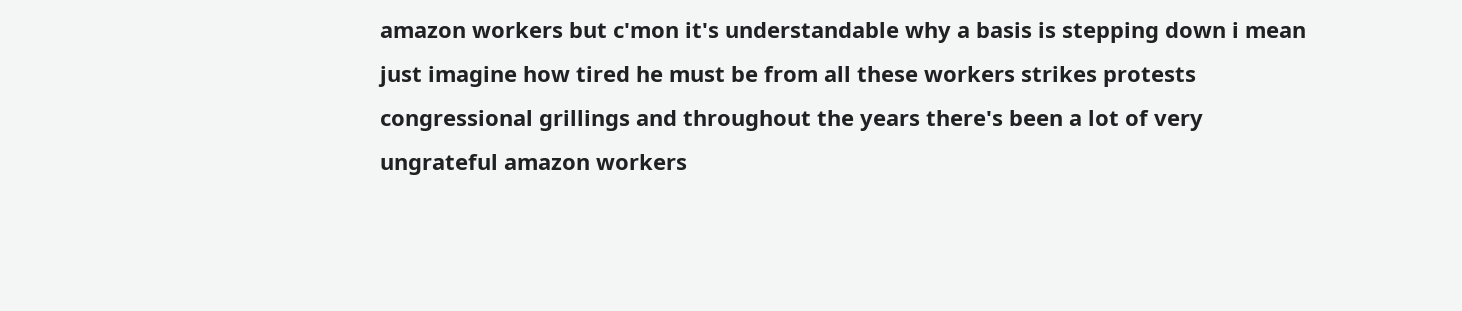amazon workers but c'mon it's understandable why a basis is stepping down i mean just imagine how tired he must be from all these workers strikes protests congressional grillings and throughout the years there's been a lot of very ungrateful amazon workers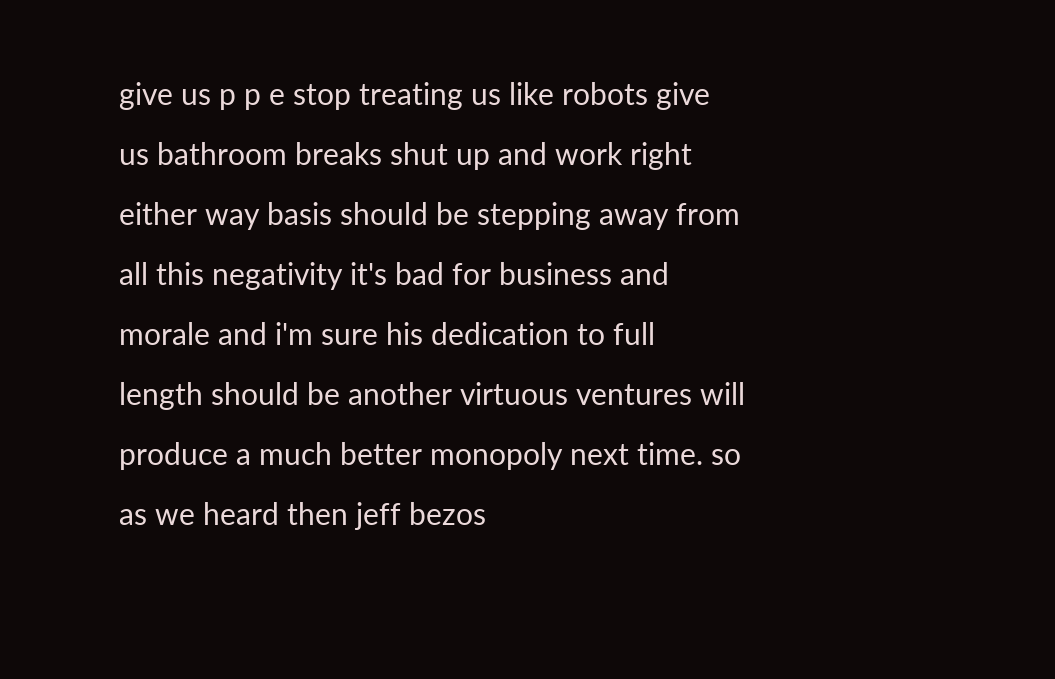give us p p e stop treating us like robots give us bathroom breaks shut up and work right either way basis should be stepping away from all this negativity it's bad for business and morale and i'm sure his dedication to full length should be another virtuous ventures will produce a much better monopoly next time. so as we heard then jeff bezos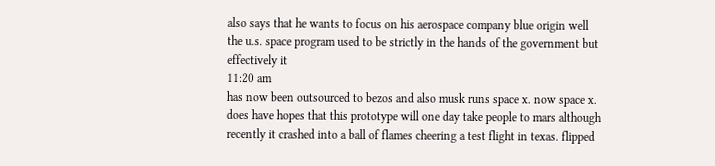also says that he wants to focus on his aerospace company blue origin well the u.s. space program used to be strictly in the hands of the government but effectively it
11:20 am
has now been outsourced to bezos and also musk runs space x. now space x. does have hopes that this prototype will one day take people to mars although recently it crashed into a ball of flames cheering a test flight in texas. flipped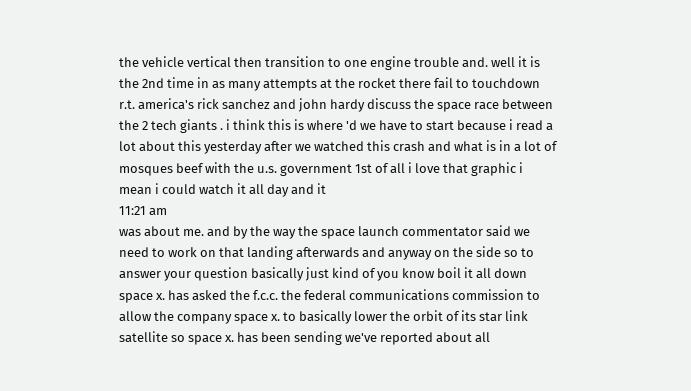the vehicle vertical then transition to one engine trouble and. well it is the 2nd time in as many attempts at the rocket there fail to touchdown r.t. america's rick sanchez and john hardy discuss the space race between the 2 tech giants . i think this is where 'd we have to start because i read a lot about this yesterday after we watched this crash and what is in a lot of mosques beef with the u.s. government 1st of all i love that graphic i mean i could watch it all day and it
11:21 am
was about me. and by the way the space launch commentator said we need to work on that landing afterwards and anyway on the side so to answer your question basically just kind of you know boil it all down space x. has asked the f.c.c. the federal communications commission to allow the company space x. to basically lower the orbit of its star link satellite so space x. has been sending we've reported about all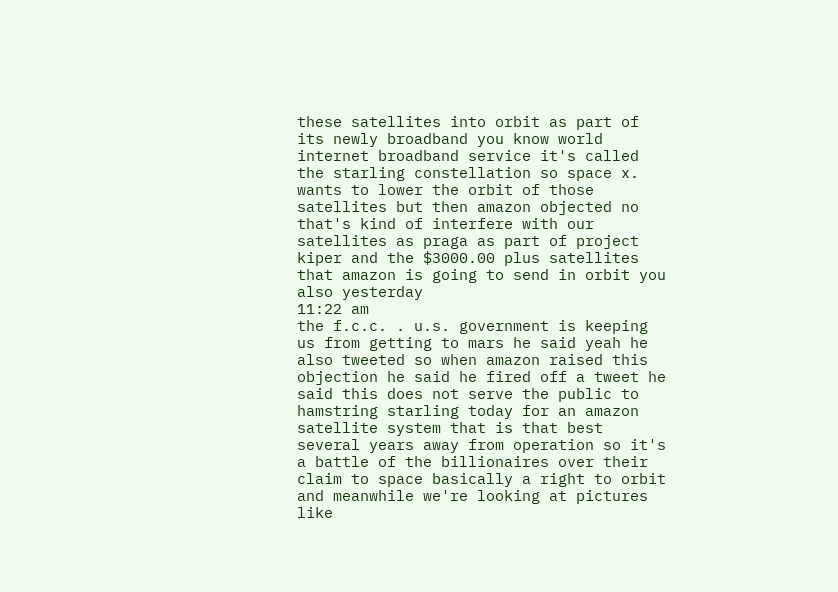these satellites into orbit as part of its newly broadband you know world internet broadband service it's called the starling constellation so space x. wants to lower the orbit of those satellites but then amazon objected no that's kind of interfere with our satellites as praga as part of project kiper and the $3000.00 plus satellites that amazon is going to send in orbit you also yesterday
11:22 am
the f.c.c. . u.s. government is keeping us from getting to mars he said yeah he also tweeted so when amazon raised this objection he said he fired off a tweet he said this does not serve the public to hamstring starling today for an amazon satellite system that is that best several years away from operation so it's a battle of the billionaires over their claim to space basically a right to orbit and meanwhile we're looking at pictures like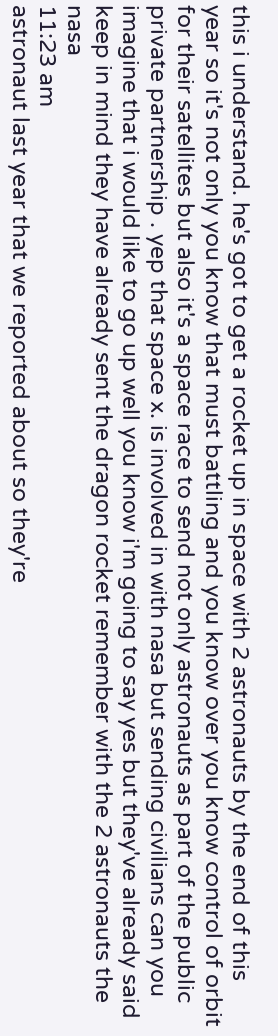this i understand. he's got to get a rocket up in space with 2 astronauts by the end of this year so it's not only you know that must battling and you know over you know control of orbit for their satellites but also it's a space race to send not only astronauts as part of the public private partnership . yep that space x. is involved in with nasa but sending civilians can you imagine that i would like to go up well you know i'm going to say yes but they've already said keep in mind they have already sent the dragon rocket remember with the 2 astronauts the nasa
11:23 am
astronaut last year that we reported about so they're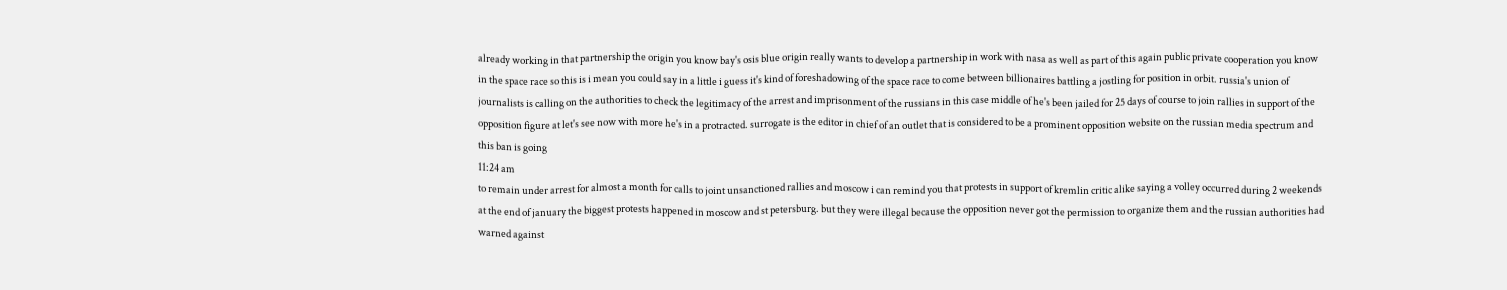already working in that partnership the origin you know bay's osis blue origin really wants to develop a partnership in work with nasa as well as part of this again public private cooperation you know in the space race so this is i mean you could say in a little i guess it's kind of foreshadowing of the space race to come between billionaires battling a jostling for position in orbit. russia's union of journalists is calling on the authorities to check the legitimacy of the arrest and imprisonment of the russians in this case middle of he's been jailed for 25 days of course to join rallies in support of the opposition figure at let's see now with more he's in a protracted. surrogate is the editor in chief of an outlet that is considered to be a prominent opposition website on the russian media spectrum and this ban is going
11:24 am
to remain under arrest for almost a month for calls to joint unsanctioned rallies and moscow i can remind you that protests in support of kremlin critic alike saying a volley occurred during 2 weekends at the end of january the biggest protests happened in moscow and st petersburg. but they were illegal because the opposition never got the permission to organize them and the russian authorities had warned against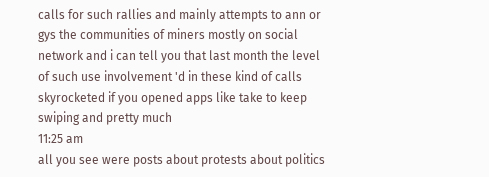calls for such rallies and mainly attempts to ann or gys the communities of miners mostly on social network and i can tell you that last month the level of such use involvement 'd in these kind of calls skyrocketed if you opened apps like take to keep swiping and pretty much
11:25 am
all you see were posts about protests about politics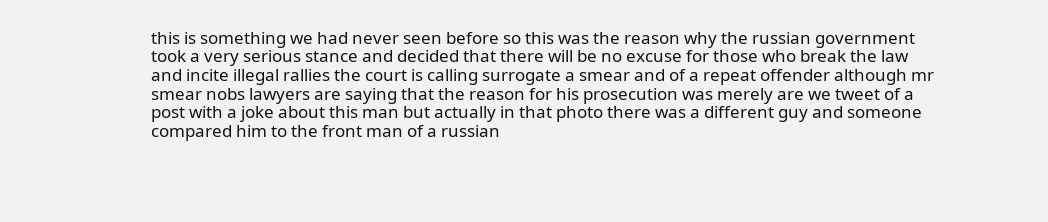this is something we had never seen before so this was the reason why the russian government took a very serious stance and decided that there will be no excuse for those who break the law and incite illegal rallies the court is calling surrogate a smear and of a repeat offender although mr smear nobs lawyers are saying that the reason for his prosecution was merely are we tweet of a post with a joke about this man but actually in that photo there was a different guy and someone compared him to the front man of a russian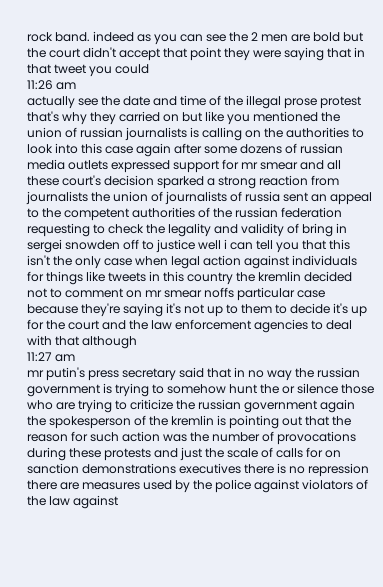rock band. indeed as you can see the 2 men are bold but the court didn't accept that point they were saying that in that tweet you could
11:26 am
actually see the date and time of the illegal prose protest that's why they carried on but like you mentioned the union of russian journalists is calling on the authorities to look into this case again after some dozens of russian media outlets expressed support for mr smear and all these court's decision sparked a strong reaction from journalists the union of journalists of russia sent an appeal to the competent authorities of the russian federation requesting to check the legality and validity of bring in sergei snowden off to justice well i can tell you that this isn't the only case when legal action against individuals for things like tweets in this country the kremlin decided not to comment on mr smear noffs particular case because they're saying it's not up to them to decide it's up for the court and the law enforcement agencies to deal with that although
11:27 am
mr putin's press secretary said that in no way the russian government is trying to somehow hunt the or silence those who are trying to criticize the russian government again the spokesperson of the kremlin is pointing out that the reason for such action was the number of provocations during these protests and just the scale of calls for on sanction demonstrations executives there is no repression there are measures used by the police against violators of the law against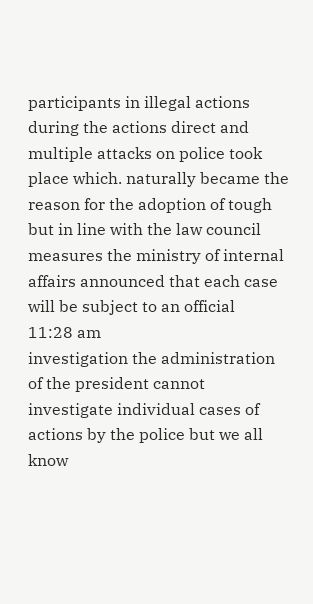participants in illegal actions during the actions direct and multiple attacks on police took place which. naturally became the reason for the adoption of tough but in line with the law council measures the ministry of internal affairs announced that each case will be subject to an official
11:28 am
investigation the administration of the president cannot investigate individual cases of actions by the police but we all know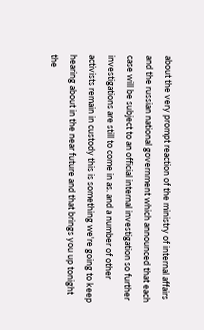about the very prompt reaction of the ministry of internal affairs and the russian national government which announced that each case will be subject to an official internal investigation so further investigations are still to come in as. and a number of other activists remain in custody this is something we're going to keep hearing about in the near future and that brings you up tonight the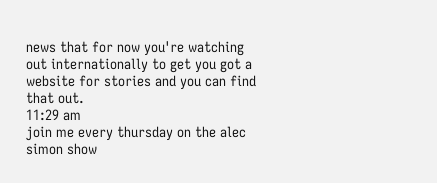news that for now you're watching out internationally to get you got a website for stories and you can find that out.
11:29 am
join me every thursday on the alec simon show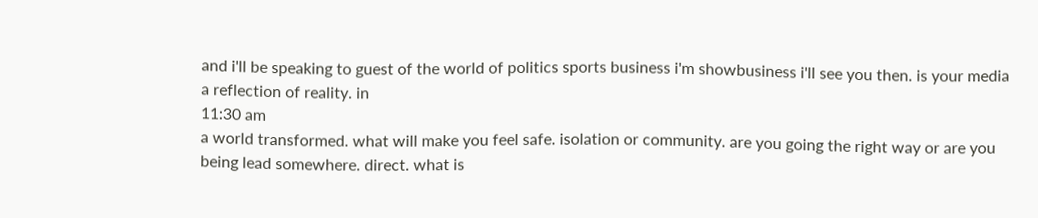and i'll be speaking to guest of the world of politics sports business i'm showbusiness i'll see you then. is your media a reflection of reality. in
11:30 am
a world transformed. what will make you feel safe. isolation or community. are you going the right way or are you being lead somewhere. direct. what is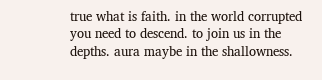true what is faith. in the world corrupted you need to descend. to join us in the depths. aura maybe in the shallowness.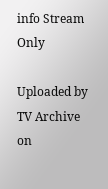info Stream Only

Uploaded by TV Archive on